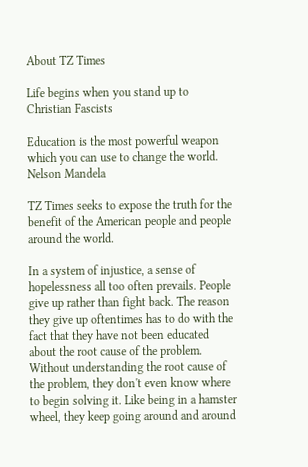About TZ Times

Life begins when you stand up to Christian Fascists

Education is the most powerful weapon which you can use to change the world.
Nelson Mandela

TZ Times seeks to expose the truth for the benefit of the American people and people around the world.

In a system of injustice, a sense of hopelessness all too often prevails. People give up rather than fight back. The reason they give up oftentimes has to do with the fact that they have not been educated about the root cause of the problem. Without understanding the root cause of the problem, they don't even know where to begin solving it. Like being in a hamster wheel, they keep going around and around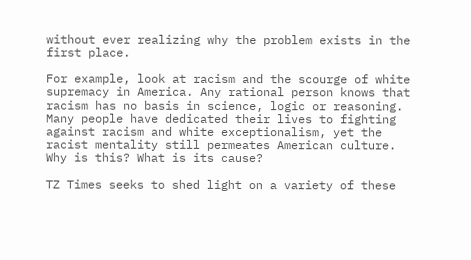without ever realizing why the problem exists in the first place.

For example, look at racism and the scourge of white supremacy in America. Any rational person knows that racism has no basis in science, logic or reasoning. Many people have dedicated their lives to fighting against racism and white exceptionalism, yet the racist mentality still permeates American culture. Why is this? What is its cause?

TZ Times seeks to shed light on a variety of these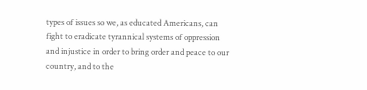types of issues so we, as educated Americans, can fight to eradicate tyrannical systems of oppression and injustice in order to bring order and peace to our country, and to the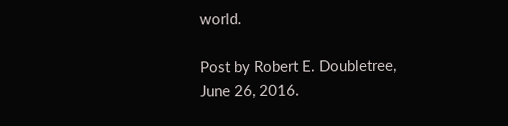world.

Post by Robert E. Doubletree, June 26, 2016.